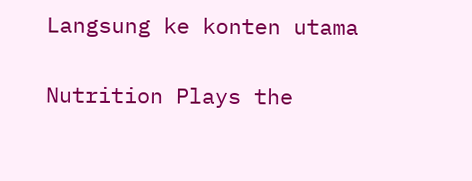Langsung ke konten utama

Nutrition Plays the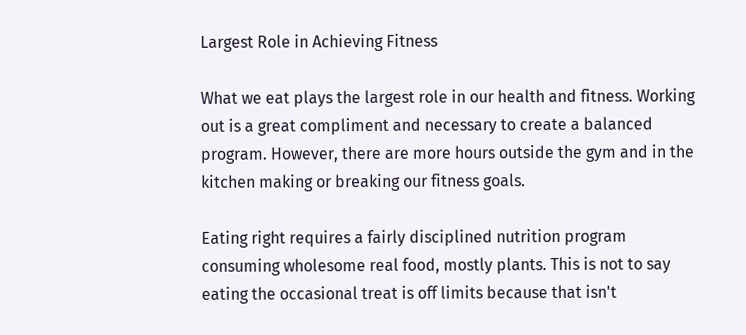Largest Role in Achieving Fitness

What we eat plays the largest role in our health and fitness. Working out is a great compliment and necessary to create a balanced program. However, there are more hours outside the gym and in the kitchen making or breaking our fitness goals.

Eating right requires a fairly disciplined nutrition program consuming wholesome real food, mostly plants. This is not to say eating the occasional treat is off limits because that isn't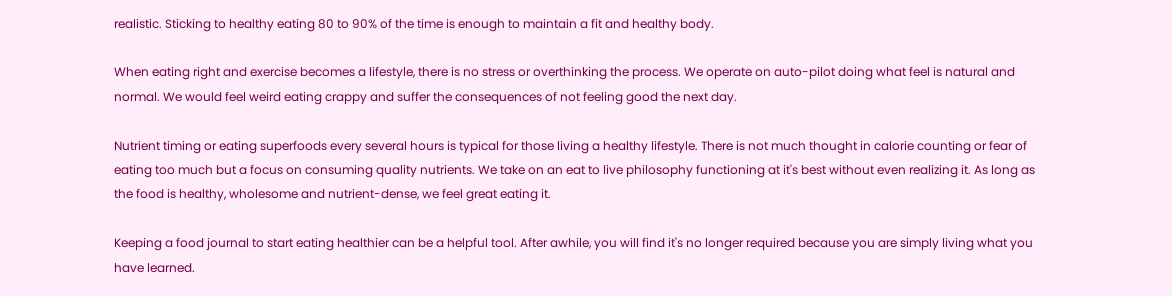realistic. Sticking to healthy eating 80 to 90% of the time is enough to maintain a fit and healthy body.

When eating right and exercise becomes a lifestyle, there is no stress or overthinking the process. We operate on auto-pilot doing what feel is natural and normal. We would feel weird eating crappy and suffer the consequences of not feeling good the next day.

Nutrient timing or eating superfoods every several hours is typical for those living a healthy lifestyle. There is not much thought in calorie counting or fear of eating too much but a focus on consuming quality nutrients. We take on an eat to live philosophy functioning at it's best without even realizing it. As long as the food is healthy, wholesome and nutrient-dense, we feel great eating it.

Keeping a food journal to start eating healthier can be a helpful tool. After awhile, you will find it's no longer required because you are simply living what you have learned.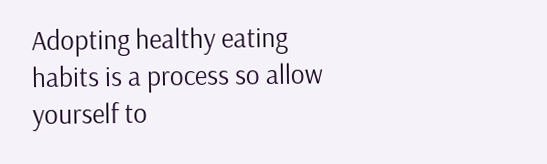Adopting healthy eating habits is a process so allow yourself to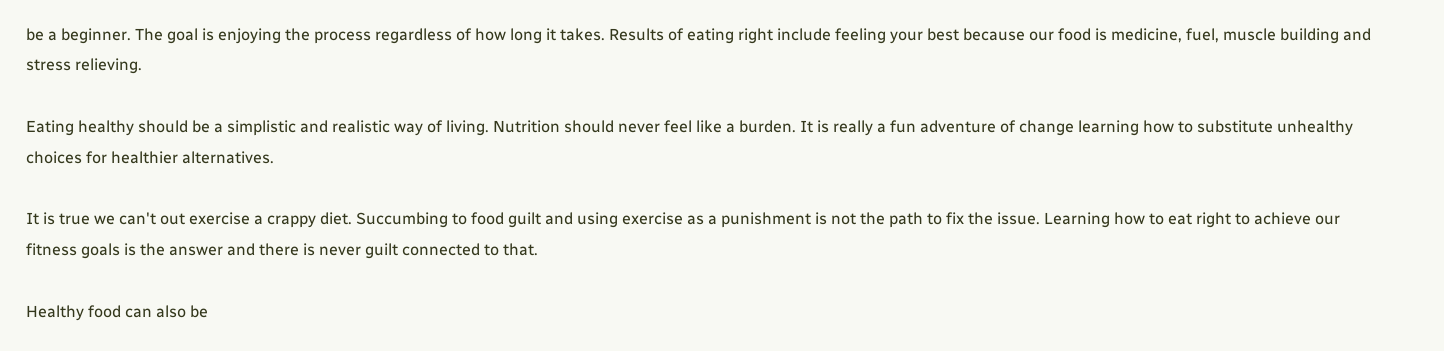be a beginner. The goal is enjoying the process regardless of how long it takes. Results of eating right include feeling your best because our food is medicine, fuel, muscle building and stress relieving.

Eating healthy should be a simplistic and realistic way of living. Nutrition should never feel like a burden. It is really a fun adventure of change learning how to substitute unhealthy choices for healthier alternatives.

It is true we can't out exercise a crappy diet. Succumbing to food guilt and using exercise as a punishment is not the path to fix the issue. Learning how to eat right to achieve our fitness goals is the answer and there is never guilt connected to that.

Healthy food can also be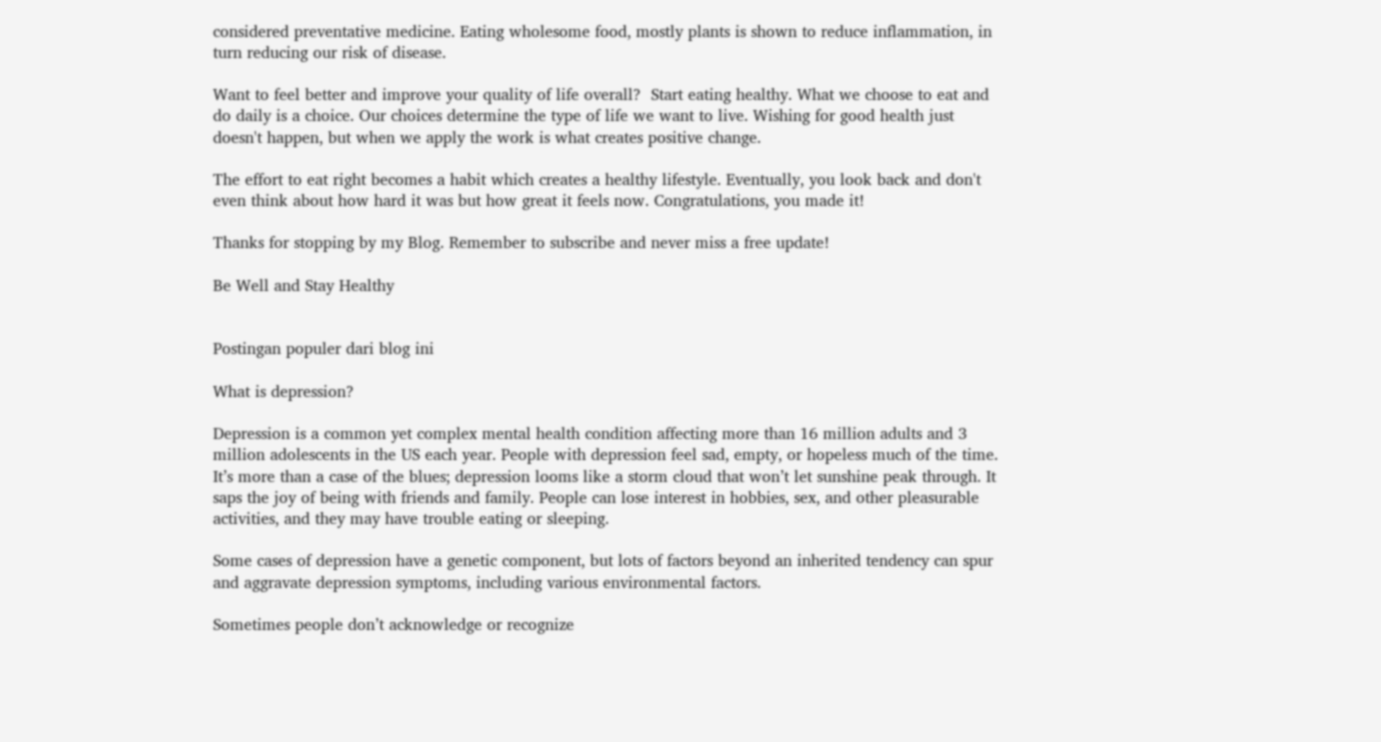considered preventative medicine. Eating wholesome food, mostly plants is shown to reduce inflammation, in turn reducing our risk of disease.

Want to feel better and improve your quality of life overall?  Start eating healthy. What we choose to eat and do daily is a choice. Our choices determine the type of life we want to live. Wishing for good health just doesn't happen, but when we apply the work is what creates positive change.

The effort to eat right becomes a habit which creates a healthy lifestyle. Eventually, you look back and don't even think about how hard it was but how great it feels now. Congratulations, you made it!

Thanks for stopping by my Blog. Remember to subscribe and never miss a free update!

Be Well and Stay Healthy


Postingan populer dari blog ini

What is depression?

Depression is a common yet complex mental health condition affecting more than 16 million adults and 3 million adolescents in the US each year. People with depression feel sad, empty, or hopeless much of the time. It’s more than a case of the blues; depression looms like a storm cloud that won’t let sunshine peak through. It saps the joy of being with friends and family. People can lose interest in hobbies, sex, and other pleasurable activities, and they may have trouble eating or sleeping.

Some cases of depression have a genetic component, but lots of factors beyond an inherited tendency can spur and aggravate depression symptoms, including various environmental factors.

Sometimes people don’t acknowledge or recognize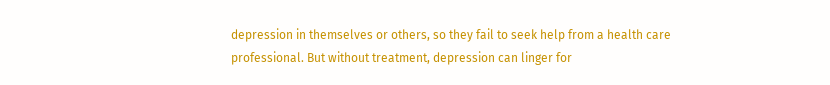depression in themselves or others, so they fail to seek help from a health care professional. But without treatment, depression can linger for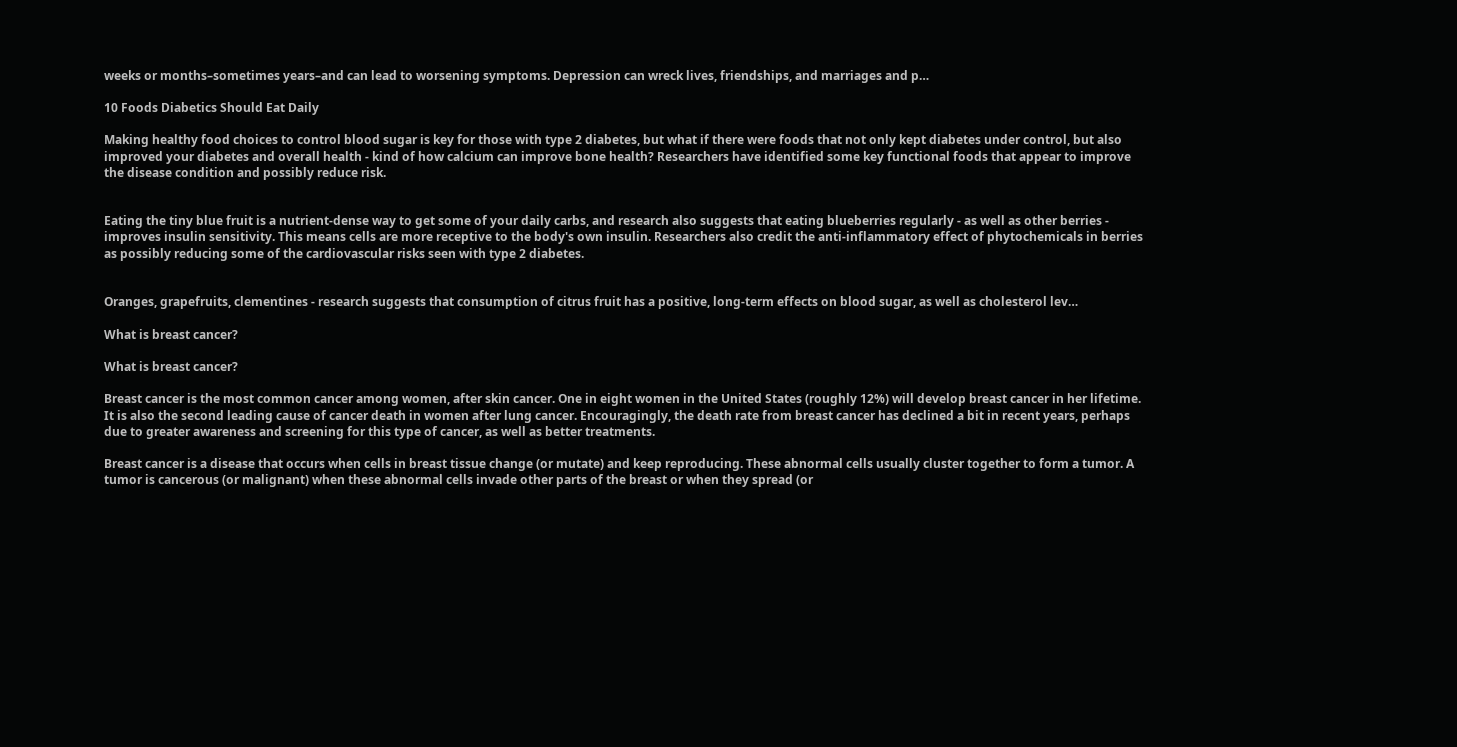weeks or months–sometimes years–and can lead to worsening symptoms. Depression can wreck lives, friendships, and marriages and p…

10 Foods Diabetics Should Eat Daily

Making healthy food choices to control blood sugar is key for those with type 2 diabetes, but what if there were foods that not only kept diabetes under control, but also improved your diabetes and overall health - kind of how calcium can improve bone health? Researchers have identified some key functional foods that appear to improve the disease condition and possibly reduce risk.


Eating the tiny blue fruit is a nutrient-dense way to get some of your daily carbs, and research also suggests that eating blueberries regularly - as well as other berries - improves insulin sensitivity. This means cells are more receptive to the body's own insulin. Researchers also credit the anti-inflammatory effect of phytochemicals in berries as possibly reducing some of the cardiovascular risks seen with type 2 diabetes.


Oranges, grapefruits, clementines - research suggests that consumption of citrus fruit has a positive, long-term effects on blood sugar, as well as cholesterol lev…

What is breast cancer?

What is breast cancer?

Breast cancer is the most common cancer among women, after skin cancer. One in eight women in the United States (roughly 12%) will develop breast cancer in her lifetime. It is also the second leading cause of cancer death in women after lung cancer. Encouragingly, the death rate from breast cancer has declined a bit in recent years, perhaps due to greater awareness and screening for this type of cancer, as well as better treatments.

Breast cancer is a disease that occurs when cells in breast tissue change (or mutate) and keep reproducing. These abnormal cells usually cluster together to form a tumor. A tumor is cancerous (or malignant) when these abnormal cells invade other parts of the breast or when they spread (or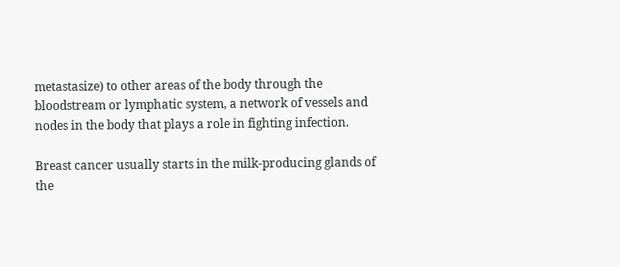metastasize) to other areas of the body through the bloodstream or lymphatic system, a network of vessels and nodes in the body that plays a role in fighting infection.

Breast cancer usually starts in the milk-producing glands of the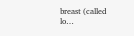breast (called lo…